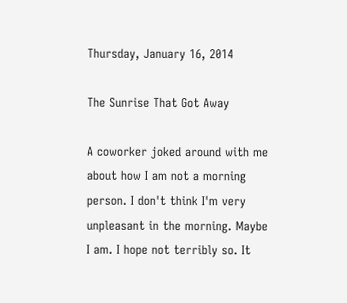Thursday, January 16, 2014

The Sunrise That Got Away

A coworker joked around with me about how I am not a morning person. I don't think I'm very unpleasant in the morning. Maybe I am. I hope not terribly so. It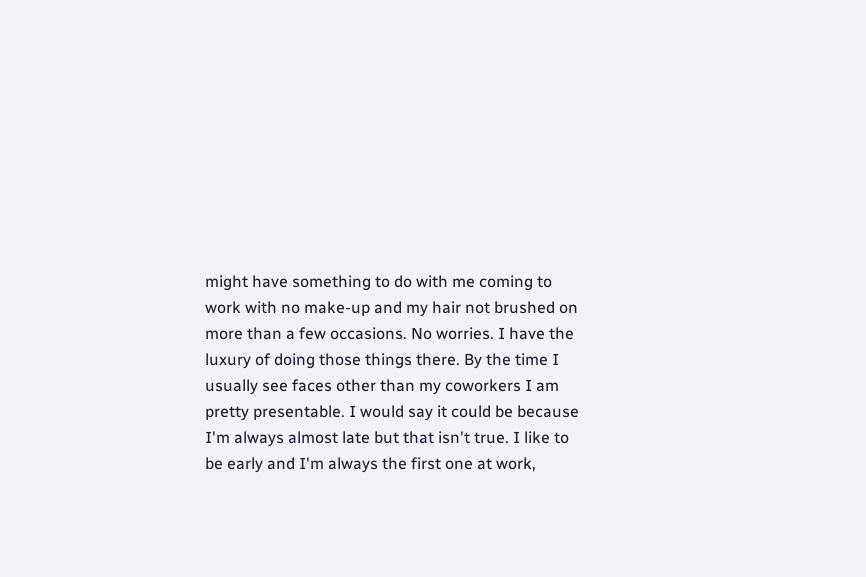might have something to do with me coming to work with no make-up and my hair not brushed on more than a few occasions. No worries. I have the luxury of doing those things there. By the time I usually see faces other than my coworkers I am pretty presentable. I would say it could be because I'm always almost late but that isn't true. I like to be early and I'm always the first one at work,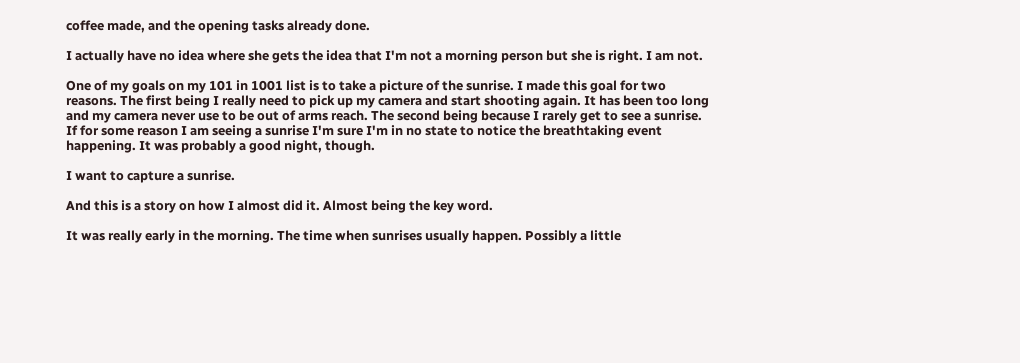coffee made, and the opening tasks already done.

I actually have no idea where she gets the idea that I'm not a morning person but she is right. I am not.

One of my goals on my 101 in 1001 list is to take a picture of the sunrise. I made this goal for two reasons. The first being I really need to pick up my camera and start shooting again. It has been too long and my camera never use to be out of arms reach. The second being because I rarely get to see a sunrise. If for some reason I am seeing a sunrise I'm sure I'm in no state to notice the breathtaking event happening. It was probably a good night, though.

I want to capture a sunrise.

And this is a story on how I almost did it. Almost being the key word.

It was really early in the morning. The time when sunrises usually happen. Possibly a little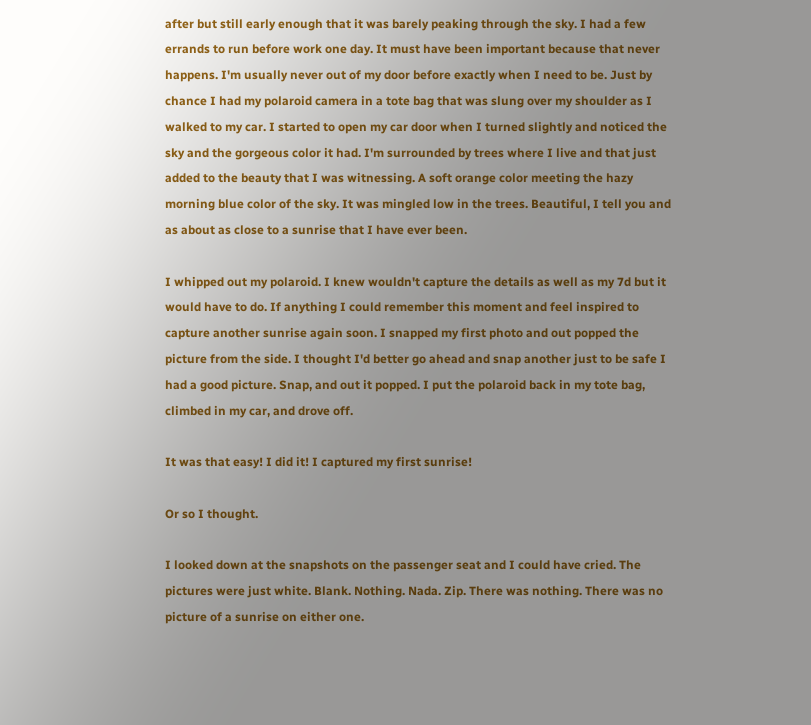after but still early enough that it was barely peaking through the sky. I had a few errands to run before work one day. It must have been important because that never happens. I'm usually never out of my door before exactly when I need to be. Just by chance I had my polaroid camera in a tote bag that was slung over my shoulder as I walked to my car. I started to open my car door when I turned slightly and noticed the sky and the gorgeous color it had. I'm surrounded by trees where I live and that just added to the beauty that I was witnessing. A soft orange color meeting the hazy morning blue color of the sky. It was mingled low in the trees. Beautiful, I tell you and as about as close to a sunrise that I have ever been.

I whipped out my polaroid. I knew wouldn't capture the details as well as my 7d but it would have to do. If anything I could remember this moment and feel inspired to capture another sunrise again soon. I snapped my first photo and out popped the picture from the side. I thought I'd better go ahead and snap another just to be safe I had a good picture. Snap, and out it popped. I put the polaroid back in my tote bag, climbed in my car, and drove off.

It was that easy! I did it! I captured my first sunrise!

Or so I thought.

I looked down at the snapshots on the passenger seat and I could have cried. The pictures were just white. Blank. Nothing. Nada. Zip. There was nothing. There was no picture of a sunrise on either one.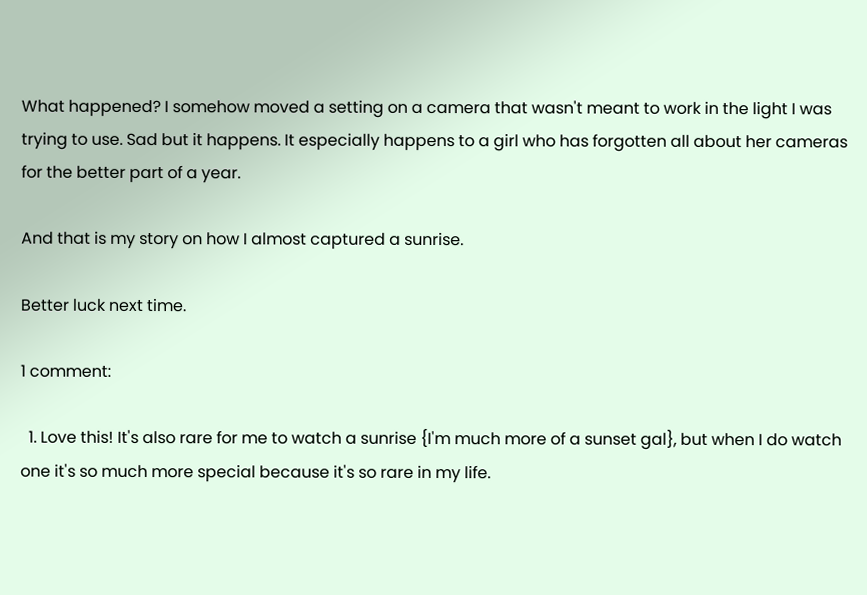What happened? I somehow moved a setting on a camera that wasn't meant to work in the light I was trying to use. Sad but it happens. It especially happens to a girl who has forgotten all about her cameras for the better part of a year.

And that is my story on how I almost captured a sunrise.

Better luck next time.

1 comment:

  1. Love this! It's also rare for me to watch a sunrise {I'm much more of a sunset gal}, but when I do watch one it's so much more special because it's so rare in my life.